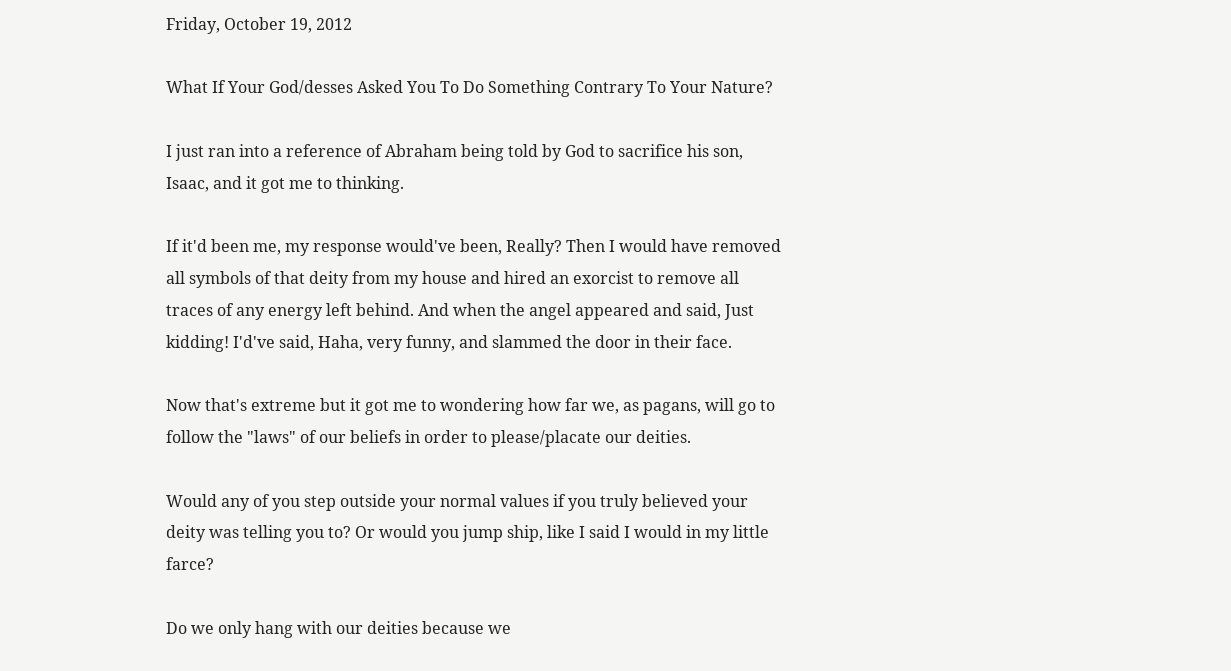Friday, October 19, 2012

What If Your God/desses Asked You To Do Something Contrary To Your Nature?

I just ran into a reference of Abraham being told by God to sacrifice his son, Isaac, and it got me to thinking.

If it'd been me, my response would've been, Really? Then I would have removed all symbols of that deity from my house and hired an exorcist to remove all traces of any energy left behind. And when the angel appeared and said, Just kidding! I'd've said, Haha, very funny, and slammed the door in their face.

Now that's extreme but it got me to wondering how far we, as pagans, will go to follow the "laws" of our beliefs in order to please/placate our deities.

Would any of you step outside your normal values if you truly believed your deity was telling you to? Or would you jump ship, like I said I would in my little farce?

Do we only hang with our deities because we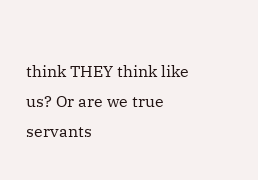think THEY think like us? Or are we true servants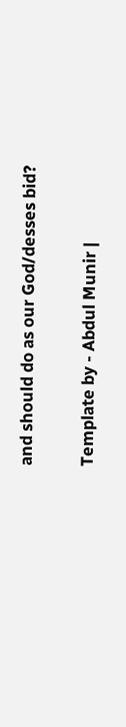and should do as our God/desses bid?

Template by - Abdul Munir |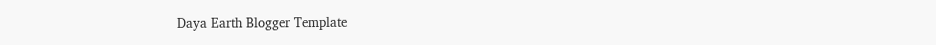Daya Earth Blogger Template